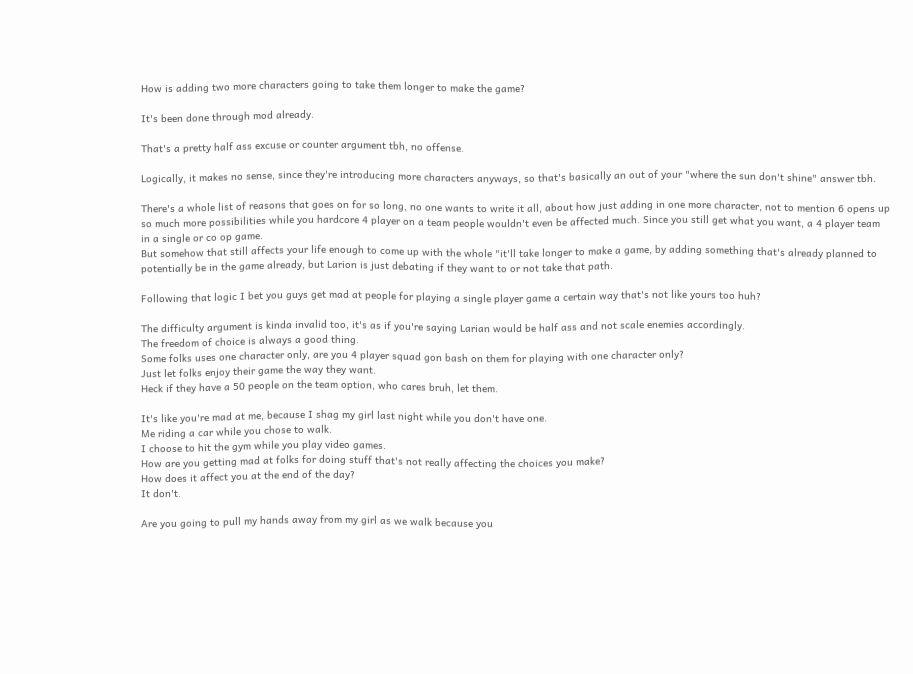How is adding two more characters going to take them longer to make the game?

It's been done through mod already.

That's a pretty half ass excuse or counter argument tbh, no offense.

Logically, it makes no sense, since they're introducing more characters anyways, so that's basically an out of your "where the sun don't shine" answer tbh.

There's a whole list of reasons that goes on for so long, no one wants to write it all, about how just adding in one more character, not to mention 6 opens up so much more possibilities while you hardcore 4 player on a team people wouldn't even be affected much. Since you still get what you want, a 4 player team in a single or co op game.
But somehow that still affects your life enough to come up with the whole "it'll take longer to make a game, by adding something that's already planned to potentially be in the game already, but Larion is just debating if they want to or not take that path.

Following that logic I bet you guys get mad at people for playing a single player game a certain way that's not like yours too huh?

The difficulty argument is kinda invalid too, it's as if you're saying Larian would be half ass and not scale enemies accordingly.
The freedom of choice is always a good thing.
Some folks uses one character only, are you 4 player squad gon bash on them for playing with one character only?
Just let folks enjoy their game the way they want.
Heck if they have a 50 people on the team option, who cares bruh, let them.

It's like you're mad at me, because I shag my girl last night while you don't have one.
Me riding a car while you chose to walk.
I choose to hit the gym while you play video games.
How are you getting mad at folks for doing stuff that's not really affecting the choices you make?
How does it affect you at the end of the day?
It don't.

Are you going to pull my hands away from my girl as we walk because you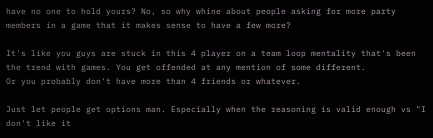have no one to hold yours? No, so why whine about people asking for more party members in a game that it makes sense to have a few more?

It's like you guys are stuck in this 4 player on a team loop mentality that's been the trend with games. You get offended at any mention of some different.
Or you probably don't have more than 4 friends or whatever.

Just let people get options man. Especially when the reasoning is valid enough vs "I don't like it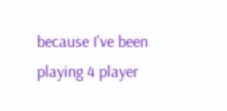because I've been playing 4 player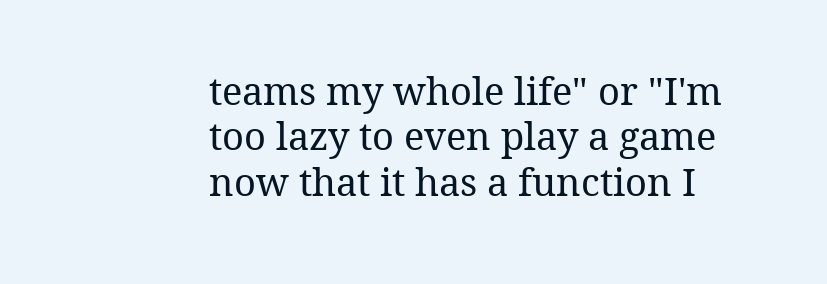teams my whole life" or "I'm too lazy to even play a game now that it has a function I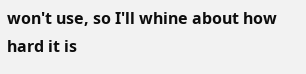won't use, so I'll whine about how hard it is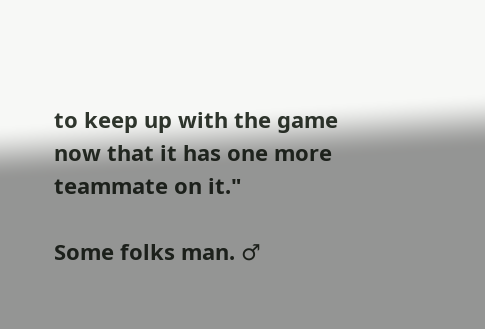to keep up with the game now that it has one more teammate on it."

Some folks man. ♂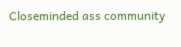Closeminded ass community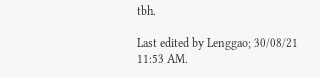tbh.

Last edited by Lenggao; 30/08/21 11:53 AM.